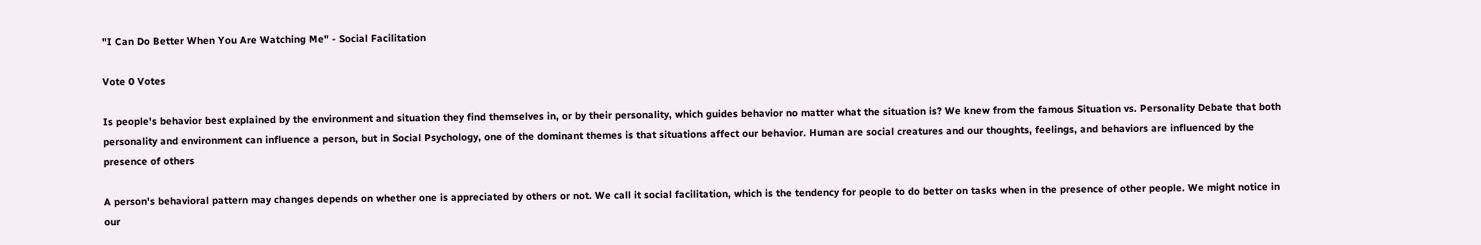"I Can Do Better When You Are Watching Me" - Social Facilitation

Vote 0 Votes

Is people's behavior best explained by the environment and situation they find themselves in, or by their personality, which guides behavior no matter what the situation is? We knew from the famous Situation vs. Personality Debate that both personality and environment can influence a person, but in Social Psychology, one of the dominant themes is that situations affect our behavior. Human are social creatures and our thoughts, feelings, and behaviors are influenced by the presence of others

A person's behavioral pattern may changes depends on whether one is appreciated by others or not. We call it social facilitation, which is the tendency for people to do better on tasks when in the presence of other people. We might notice in our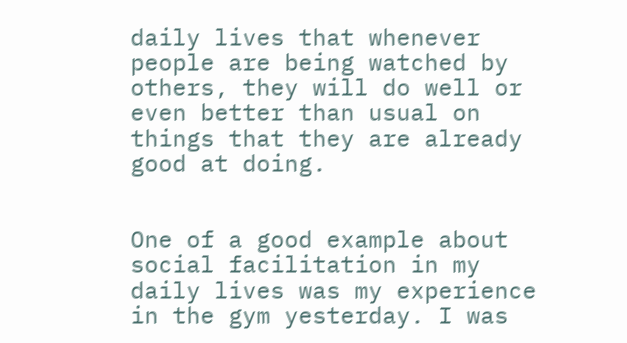daily lives that whenever people are being watched by others, they will do well or even better than usual on things that they are already good at doing.


One of a good example about social facilitation in my daily lives was my experience in the gym yesterday. I was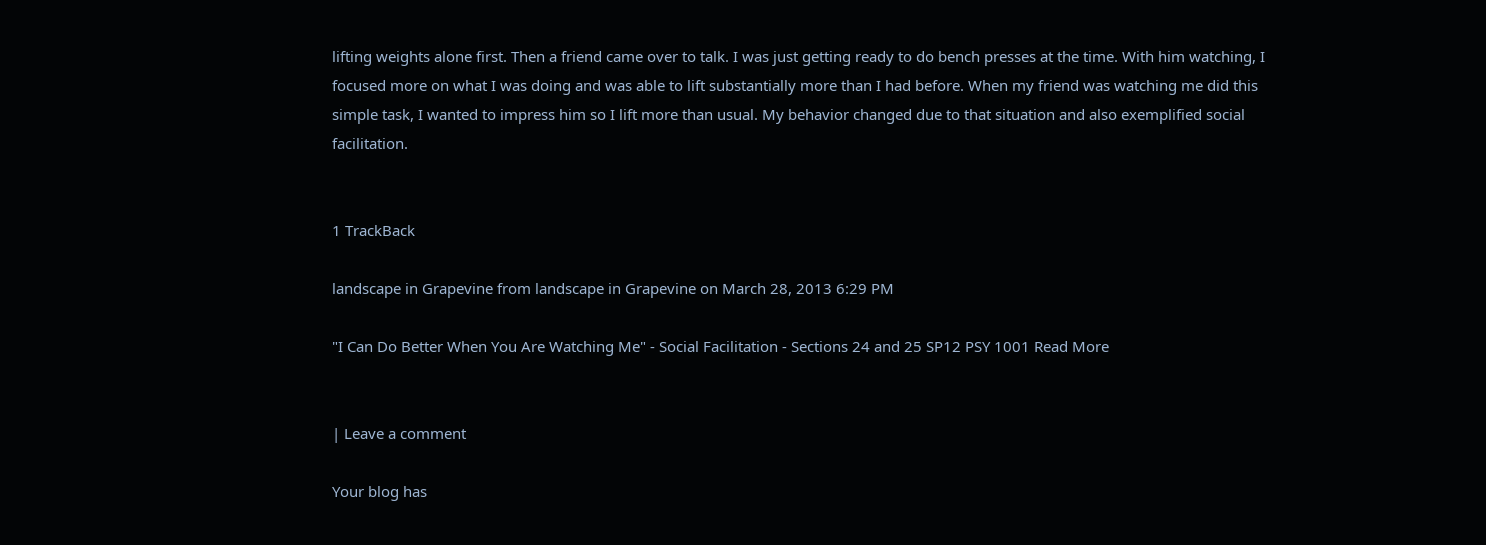lifting weights alone first. Then a friend came over to talk. I was just getting ready to do bench presses at the time. With him watching, I focused more on what I was doing and was able to lift substantially more than I had before. When my friend was watching me did this simple task, I wanted to impress him so I lift more than usual. My behavior changed due to that situation and also exemplified social facilitation.


1 TrackBack

landscape in Grapevine from landscape in Grapevine on March 28, 2013 6:29 PM

"I Can Do Better When You Are Watching Me" - Social Facilitation - Sections 24 and 25 SP12 PSY 1001 Read More


| Leave a comment

Your blog has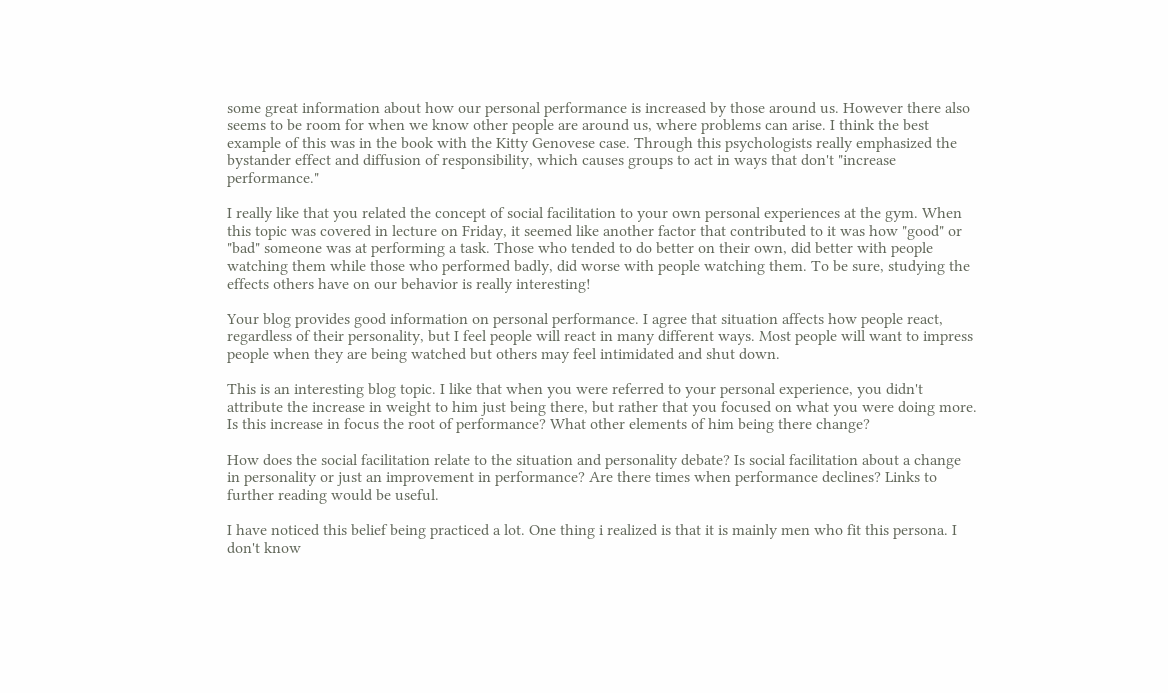some great information about how our personal performance is increased by those around us. However there also seems to be room for when we know other people are around us, where problems can arise. I think the best example of this was in the book with the Kitty Genovese case. Through this psychologists really emphasized the bystander effect and diffusion of responsibility, which causes groups to act in ways that don't "increase performance."

I really like that you related the concept of social facilitation to your own personal experiences at the gym. When this topic was covered in lecture on Friday, it seemed like another factor that contributed to it was how "good" or "bad" someone was at performing a task. Those who tended to do better on their own, did better with people watching them while those who performed badly, did worse with people watching them. To be sure, studying the effects others have on our behavior is really interesting!

Your blog provides good information on personal performance. I agree that situation affects how people react, regardless of their personality, but I feel people will react in many different ways. Most people will want to impress people when they are being watched but others may feel intimidated and shut down.

This is an interesting blog topic. I like that when you were referred to your personal experience, you didn't attribute the increase in weight to him just being there, but rather that you focused on what you were doing more. Is this increase in focus the root of performance? What other elements of him being there change?

How does the social facilitation relate to the situation and personality debate? Is social facilitation about a change in personality or just an improvement in performance? Are there times when performance declines? Links to further reading would be useful.

I have noticed this belief being practiced a lot. One thing i realized is that it is mainly men who fit this persona. I don't know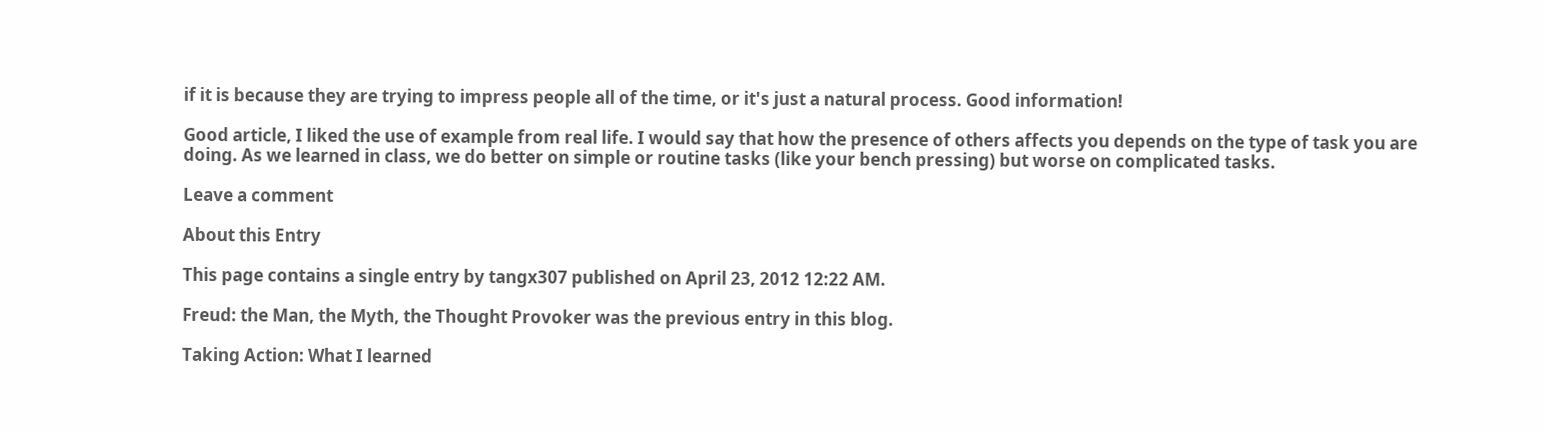if it is because they are trying to impress people all of the time, or it's just a natural process. Good information!

Good article, I liked the use of example from real life. I would say that how the presence of others affects you depends on the type of task you are doing. As we learned in class, we do better on simple or routine tasks (like your bench pressing) but worse on complicated tasks.

Leave a comment

About this Entry

This page contains a single entry by tangx307 published on April 23, 2012 12:22 AM.

Freud: the Man, the Myth, the Thought Provoker was the previous entry in this blog.

Taking Action: What I learned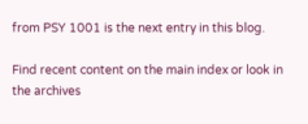from PSY 1001 is the next entry in this blog.

Find recent content on the main index or look in the archives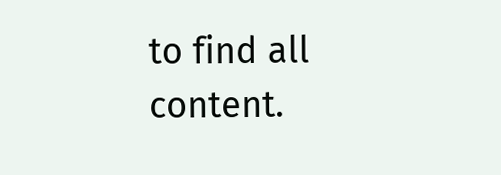to find all content.